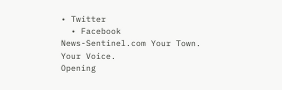• Twitter
  • Facebook
News-Sentinel.com Your Town. Your Voice.
Opening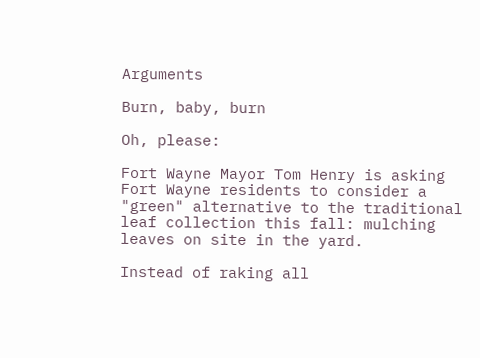Arguments

Burn, baby, burn

Oh, please:

Fort Wayne Mayor Tom Henry is asking Fort Wayne residents to consider a "green" alternative to the traditional leaf collection this fall: mulching leaves on site in the yard.

Instead of raking all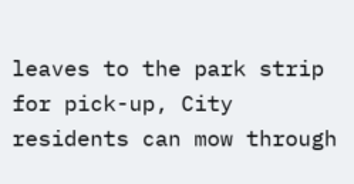leaves to the park strip for pick-up, City residents can mow through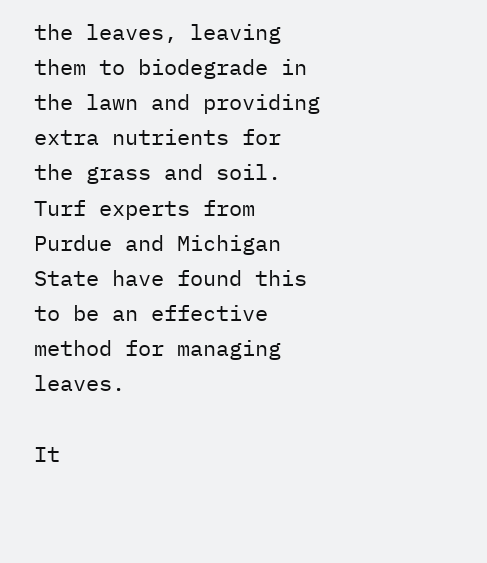the leaves, leaving them to biodegrade in the lawn and providing extra nutrients for the grass and soil. Turf experts from Purdue and Michigan State have found this to be an effective method for managing leaves.

It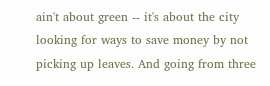ain't about green -- it's about the city looking for ways to save money by not picking up leaves. And going from three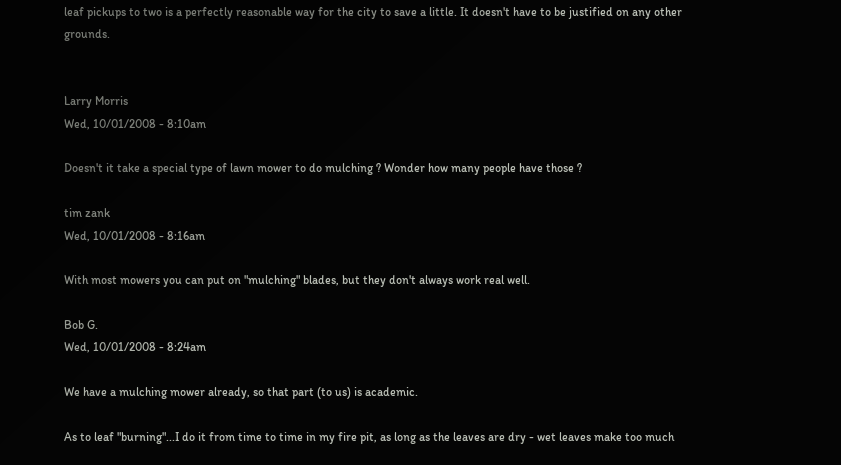leaf pickups to two is a perfectly reasonable way for the city to save a little. It doesn't have to be justified on any other grounds.


Larry Morris
Wed, 10/01/2008 - 8:10am

Doesn't it take a special type of lawn mower to do mulching ? Wonder how many people have those ?

tim zank
Wed, 10/01/2008 - 8:16am

With most mowers you can put on "mulching" blades, but they don't always work real well.

Bob G.
Wed, 10/01/2008 - 8:24am

We have a mulching mower already, so that part (to us) is academic.

As to leaf "burning"...I do it from time to time in my fire pit, as long as the leaves are dry - wet leaves make too much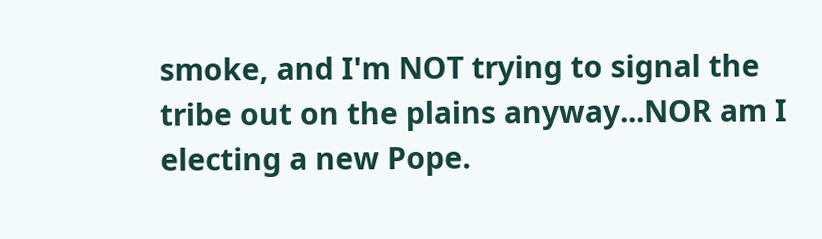smoke, and I'm NOT trying to signal the tribe out on the plains anyway...NOR am I electing a new Pope.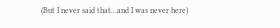(But I never said that...and I was never here)